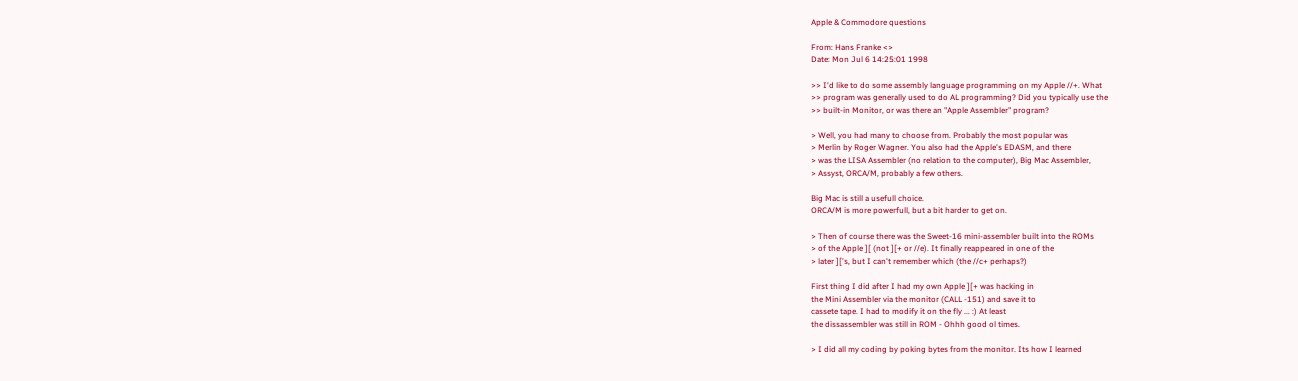Apple & Commodore questions

From: Hans Franke <>
Date: Mon Jul 6 14:25:01 1998

>> I'd like to do some assembly language programming on my Apple //+. What
>> program was generally used to do AL programming? Did you typically use the
>> built-in Monitor, or was there an "Apple Assembler" program?

> Well, you had many to choose from. Probably the most popular was
> Merlin by Roger Wagner. You also had the Apple's EDASM, and there
> was the LISA Assembler (no relation to the computer), Big Mac Assembler,
> Assyst, ORCA/M, probably a few others.

Big Mac is still a usefull choice.
ORCA/M is more powerfull, but a bit harder to get on.

> Then of course there was the Sweet-16 mini-assembler built into the ROMs
> of the Apple ][ (not ][+ or //e). It finally reappeared in one of the
> later ]['s, but I can't remember which (the //c+ perhaps?)

First thing I did after I had my own Apple ][+ was hacking in
the Mini Assembler via the monitor (CALL -151) and save it to
cassete tape. I had to modify it on the fly ... :) At least
the dissassembler was still in ROM - Ohhh good ol times.

> I did all my coding by poking bytes from the monitor. Its how I learned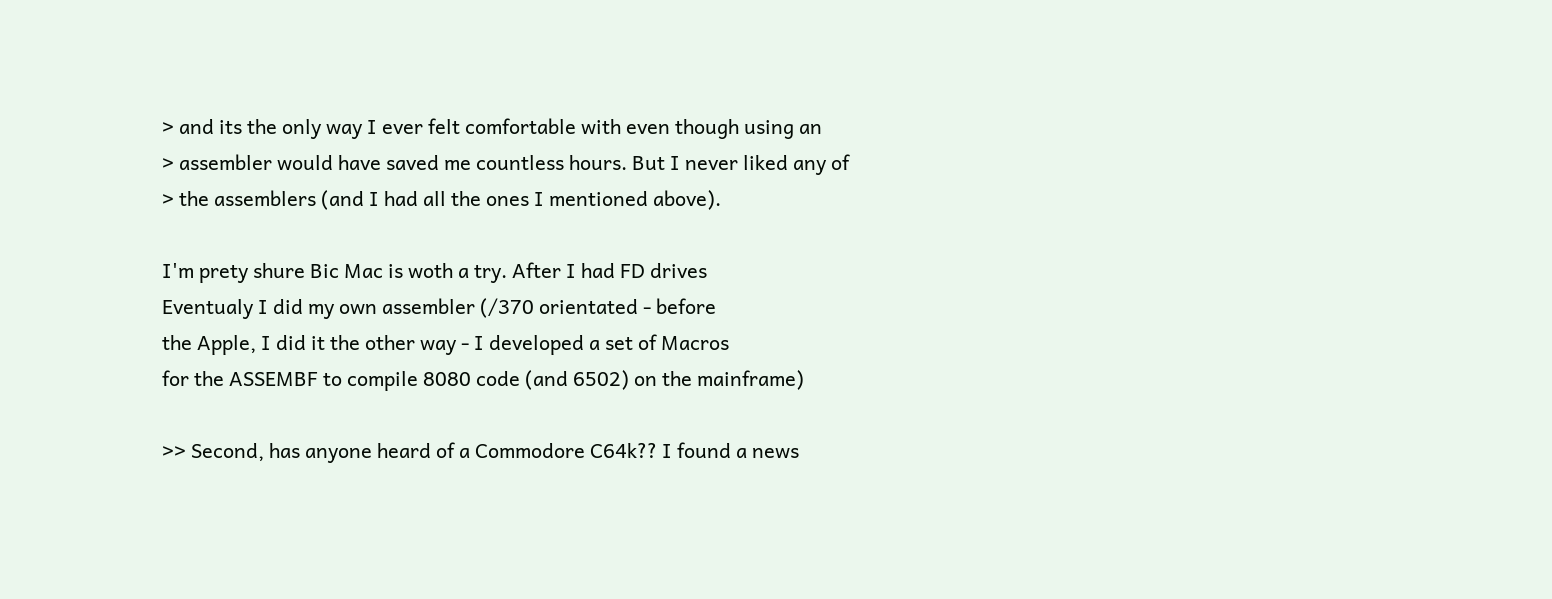> and its the only way I ever felt comfortable with even though using an
> assembler would have saved me countless hours. But I never liked any of
> the assemblers (and I had all the ones I mentioned above).

I'm prety shure Bic Mac is woth a try. After I had FD drives
Eventualy I did my own assembler (/370 orientated - before
the Apple, I did it the other way - I developed a set of Macros
for the ASSEMBF to compile 8080 code (and 6502) on the mainframe)

>> Second, has anyone heard of a Commodore C64k?? I found a news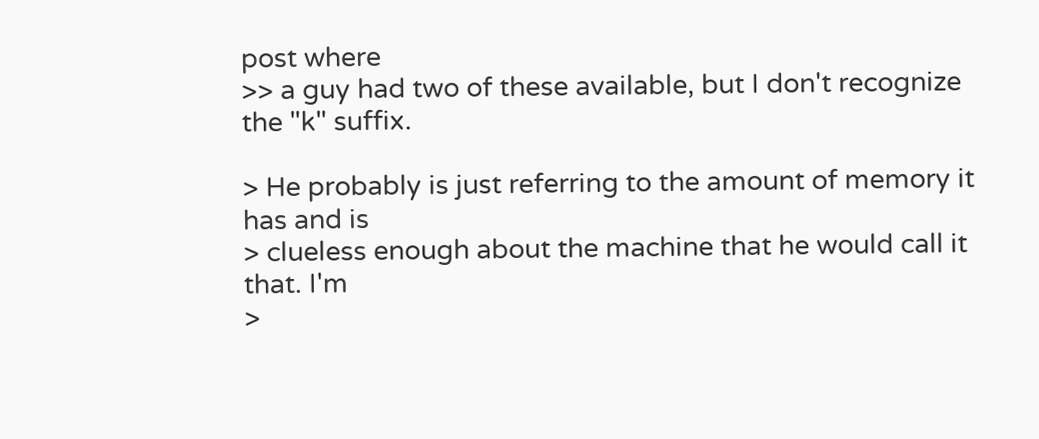post where
>> a guy had two of these available, but I don't recognize the "k" suffix.

> He probably is just referring to the amount of memory it has and is
> clueless enough about the machine that he would call it that. I'm
>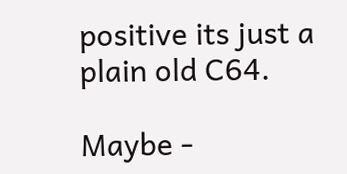positive its just a plain old C64.

Maybe -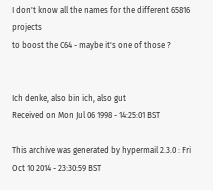I don't know all the names for the different 65816 projects
to boost the C64 - maybe it's one of those ?


Ich denke, also bin ich, also gut
Received on Mon Jul 06 1998 - 14:25:01 BST

This archive was generated by hypermail 2.3.0 : Fri Oct 10 2014 - 23:30:59 BST